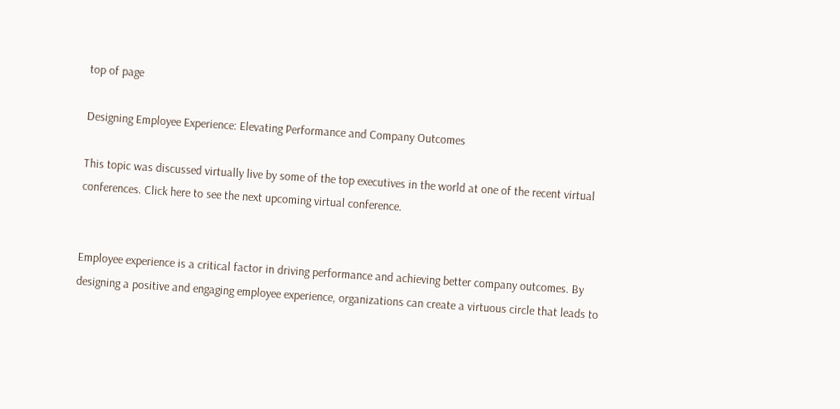top of page

Designing Employee Experience: Elevating Performance and Company Outcomes

This topic was discussed virtually live by some of the top executives in the world at one of the recent virtual conferences. Click here to see the next upcoming virtual conference.


Employee experience is a critical factor in driving performance and achieving better company outcomes. By designing a positive and engaging employee experience, organizations can create a virtuous circle that leads to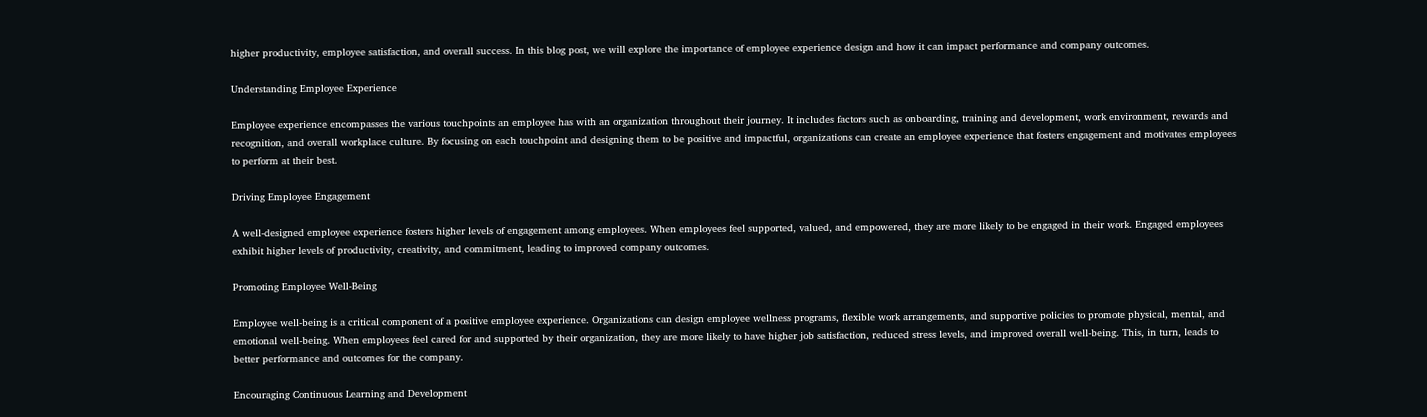higher productivity, employee satisfaction, and overall success. In this blog post, we will explore the importance of employee experience design and how it can impact performance and company outcomes.

Understanding Employee Experience

Employee experience encompasses the various touchpoints an employee has with an organization throughout their journey. It includes factors such as onboarding, training and development, work environment, rewards and recognition, and overall workplace culture. By focusing on each touchpoint and designing them to be positive and impactful, organizations can create an employee experience that fosters engagement and motivates employees to perform at their best.

Driving Employee Engagement

A well-designed employee experience fosters higher levels of engagement among employees. When employees feel supported, valued, and empowered, they are more likely to be engaged in their work. Engaged employees exhibit higher levels of productivity, creativity, and commitment, leading to improved company outcomes.

Promoting Employee Well-Being

Employee well-being is a critical component of a positive employee experience. Organizations can design employee wellness programs, flexible work arrangements, and supportive policies to promote physical, mental, and emotional well-being. When employees feel cared for and supported by their organization, they are more likely to have higher job satisfaction, reduced stress levels, and improved overall well-being. This, in turn, leads to better performance and outcomes for the company.

Encouraging Continuous Learning and Development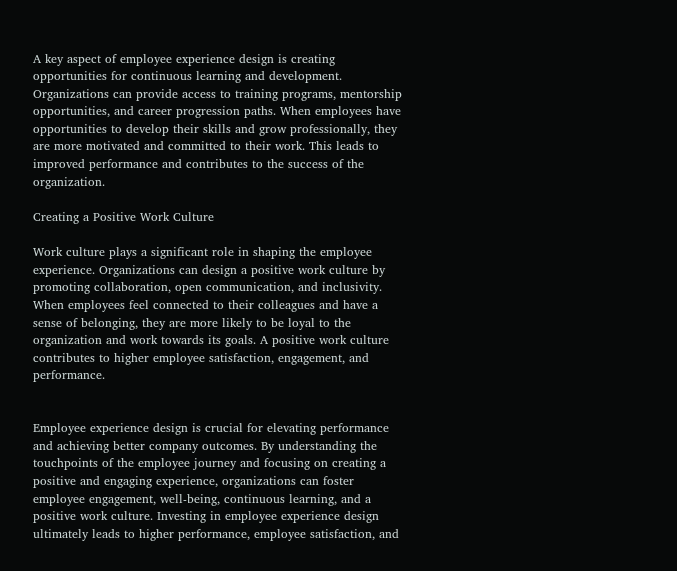A key aspect of employee experience design is creating opportunities for continuous learning and development. Organizations can provide access to training programs, mentorship opportunities, and career progression paths. When employees have opportunities to develop their skills and grow professionally, they are more motivated and committed to their work. This leads to improved performance and contributes to the success of the organization.

Creating a Positive Work Culture

Work culture plays a significant role in shaping the employee experience. Organizations can design a positive work culture by promoting collaboration, open communication, and inclusivity. When employees feel connected to their colleagues and have a sense of belonging, they are more likely to be loyal to the organization and work towards its goals. A positive work culture contributes to higher employee satisfaction, engagement, and performance.


Employee experience design is crucial for elevating performance and achieving better company outcomes. By understanding the touchpoints of the employee journey and focusing on creating a positive and engaging experience, organizations can foster employee engagement, well-being, continuous learning, and a positive work culture. Investing in employee experience design ultimately leads to higher performance, employee satisfaction, and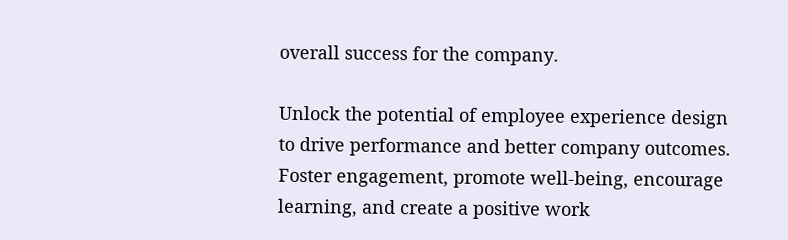overall success for the company.

Unlock the potential of employee experience design to drive performance and better company outcomes. Foster engagement, promote well-being, encourage learning, and create a positive work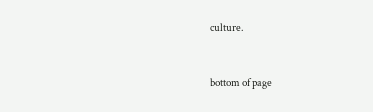culture.


bottom of page